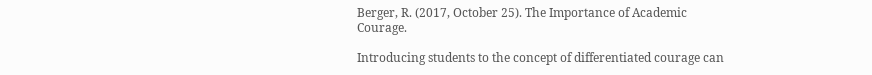Berger, R. (2017, October 25). The Importance of Academic Courage.

Introducing students to the concept of differentiated courage can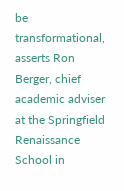be transformational, asserts Ron Berger, chief academic adviser at the Springfield Renaissance School in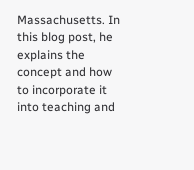Massachusetts. In this blog post, he explains the concept and how to incorporate it into teaching and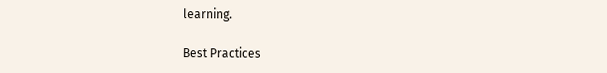learning.

Best Practices